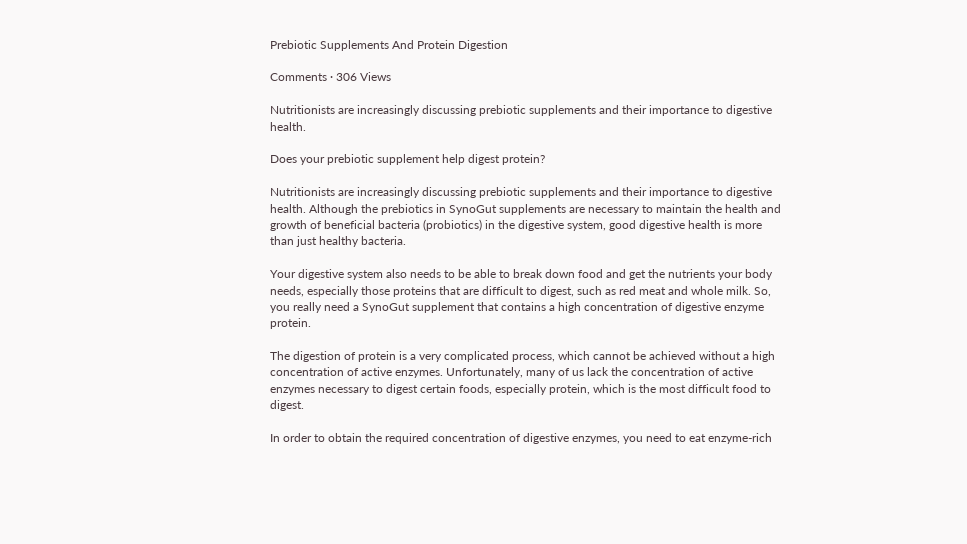Prebiotic Supplements And Protein Digestion

Comments · 306 Views

Nutritionists are increasingly discussing prebiotic supplements and their importance to digestive health.

Does your prebiotic supplement help digest protein?

Nutritionists are increasingly discussing prebiotic supplements and their importance to digestive health. Although the prebiotics in SynoGut supplements are necessary to maintain the health and growth of beneficial bacteria (probiotics) in the digestive system, good digestive health is more than just healthy bacteria.

Your digestive system also needs to be able to break down food and get the nutrients your body needs, especially those proteins that are difficult to digest, such as red meat and whole milk. So, you really need a SynoGut supplement that contains a high concentration of digestive enzyme protein.

The digestion of protein is a very complicated process, which cannot be achieved without a high concentration of active enzymes. Unfortunately, many of us lack the concentration of active enzymes necessary to digest certain foods, especially protein, which is the most difficult food to digest.

In order to obtain the required concentration of digestive enzymes, you need to eat enzyme-rich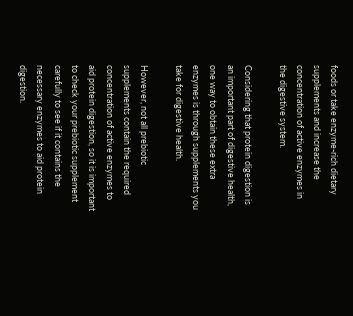foods or take enzyme-rich dietary supplements and increase the concentration of active enzymes in the digestive system.

Considering that protein digestion is an important part of digestive health, one way to obtain these extra enzymes is through supplements you take for digestive health.

However, not all prebiotic supplements contain the required concentration of active enzymes to aid protein digestion, so it is important to check your prebiotic supplement carefully to see if it contains the necessary enzymes to aid protein digestion.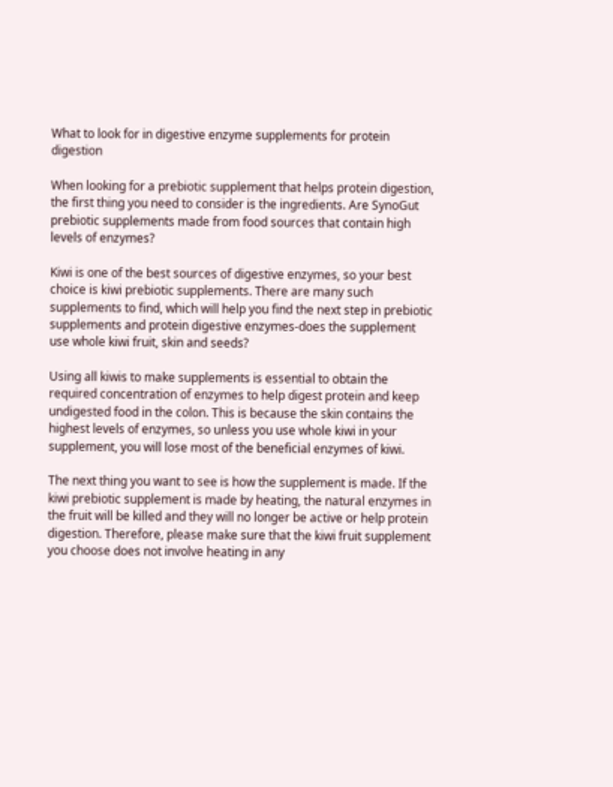What to look for in digestive enzyme supplements for protein digestion

When looking for a prebiotic supplement that helps protein digestion, the first thing you need to consider is the ingredients. Are SynoGut prebiotic supplements made from food sources that contain high levels of enzymes?

Kiwi is one of the best sources of digestive enzymes, so your best choice is kiwi prebiotic supplements. There are many such supplements to find, which will help you find the next step in prebiotic supplements and protein digestive enzymes-does the supplement use whole kiwi fruit, skin and seeds?

Using all kiwis to make supplements is essential to obtain the required concentration of enzymes to help digest protein and keep undigested food in the colon. This is because the skin contains the highest levels of enzymes, so unless you use whole kiwi in your supplement, you will lose most of the beneficial enzymes of kiwi.

The next thing you want to see is how the supplement is made. If the kiwi prebiotic supplement is made by heating, the natural enzymes in the fruit will be killed and they will no longer be active or help protein digestion. Therefore, please make sure that the kiwi fruit supplement you choose does not involve heating in any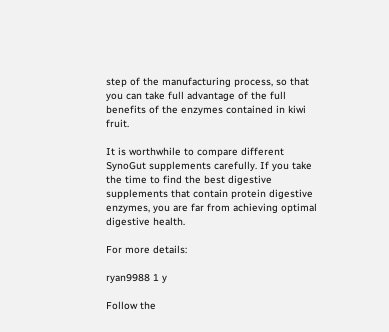step of the manufacturing process, so that you can take full advantage of the full benefits of the enzymes contained in kiwi fruit.

It is worthwhile to compare different SynoGut supplements carefully. If you take the time to find the best digestive supplements that contain protein digestive enzymes, you are far from achieving optimal digestive health.

For more details:

ryan9988 1 y

Follow the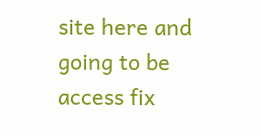site here and going to be access fix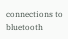connections to bluetooth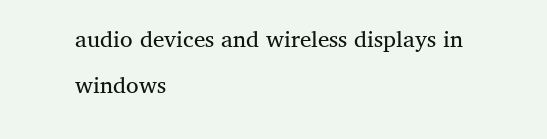audio devices and wireless displays in windows